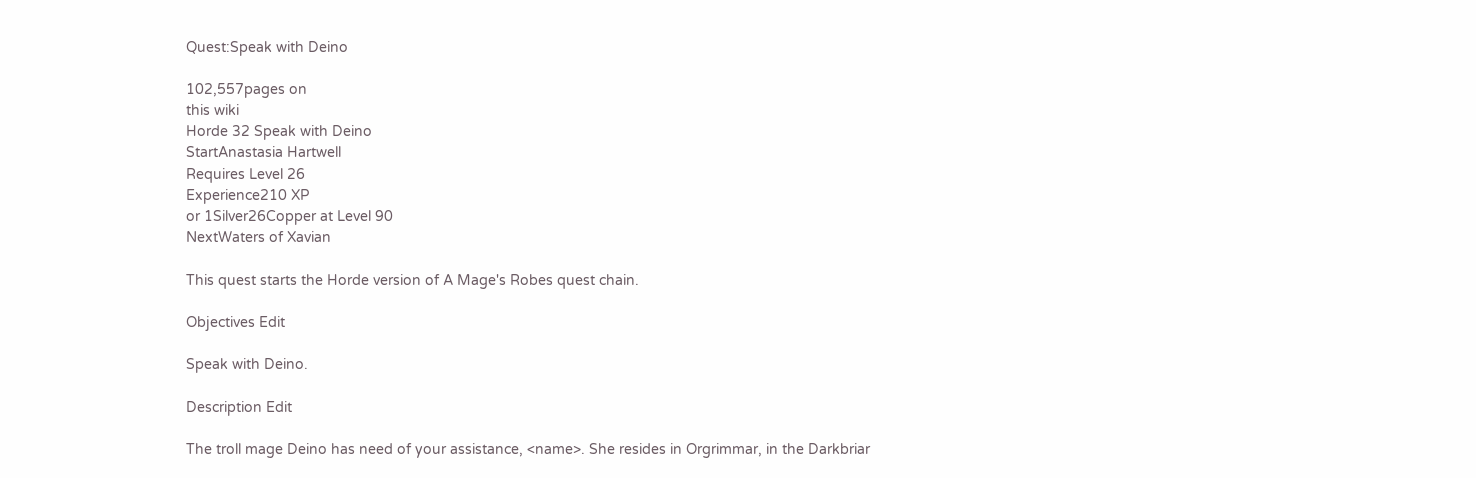Quest:Speak with Deino

102,557pages on
this wiki
Horde 32 Speak with Deino
StartAnastasia Hartwell
Requires Level 26
Experience210 XP
or 1Silver26Copper at Level 90
NextWaters of Xavian

This quest starts the Horde version of A Mage's Robes quest chain.

Objectives Edit

Speak with Deino.

Description Edit

The troll mage Deino has need of your assistance, <name>. She resides in Orgrimmar, in the Darkbriar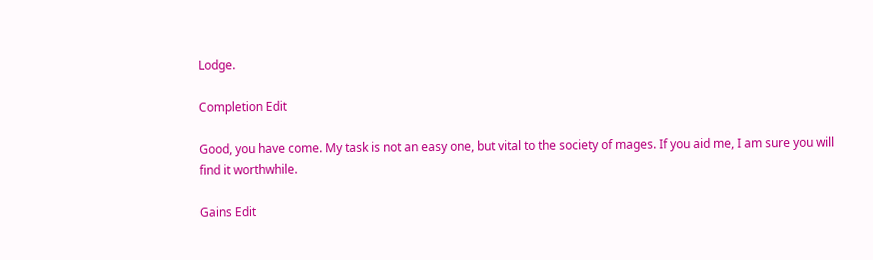Lodge.

Completion Edit

Good, you have come. My task is not an easy one, but vital to the society of mages. If you aid me, I am sure you will find it worthwhile.

Gains Edit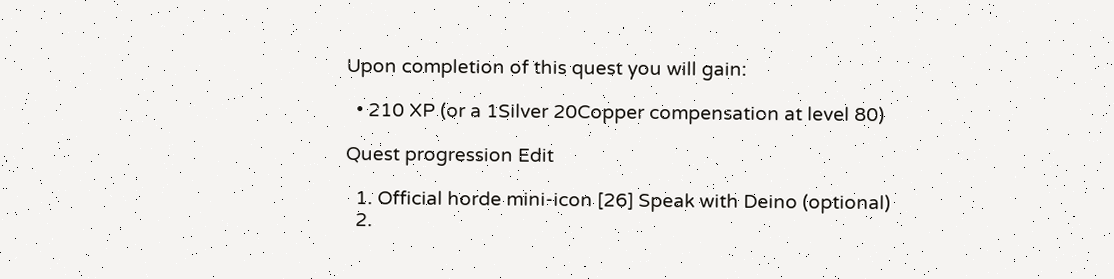Upon completion of this quest you will gain:

  • 210 XP (or a 1Silver 20Copper compensation at level 80)

Quest progression Edit

  1. Official horde mini-icon [26] Speak with Deino (optional)
  2.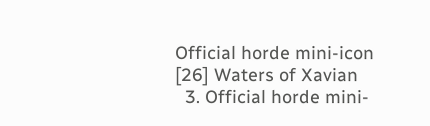Official horde mini-icon [26] Waters of Xavian
  3. Official horde mini-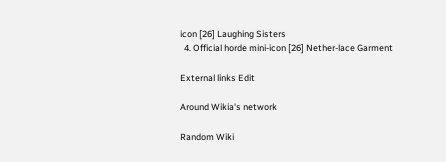icon [26] Laughing Sisters
  4. Official horde mini-icon [26] Nether-lace Garment

External links Edit

Around Wikia's network

Random Wiki